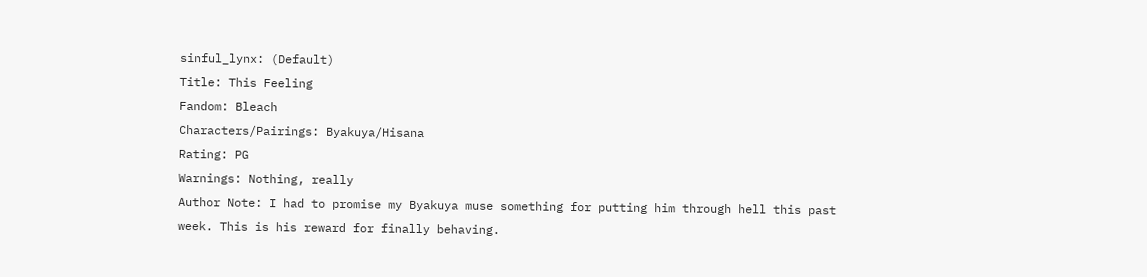sinful_lynx: (Default)
Title: This Feeling
Fandom: Bleach
Characters/Pairings: Byakuya/Hisana
Rating: PG
Warnings: Nothing, really
Author Note: I had to promise my Byakuya muse something for putting him through hell this past week. This is his reward for finally behaving.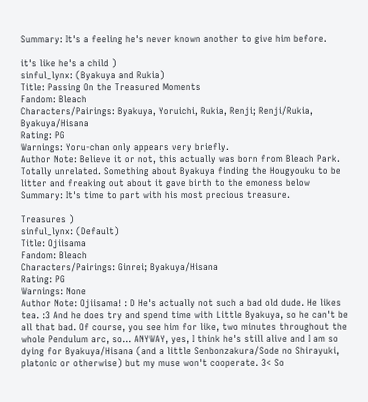Summary: It's a feeling he's never known another to give him before.

it's like he's a child )
sinful_lynx: (Byakuya and Rukia)
Title: Passing On the Treasured Moments
Fandom: Bleach
Characters/Pairings: Byakuya, Yoruichi, Rukia, Renji; Renji/Rukia, Byakuya/Hisana
Rating: PG
Warnings: Yoru-chan only appears very briefly.
Author Note: Believe it or not, this actually was born from Bleach Park. Totally unrelated. Something about Byakuya finding the Hougyouku to be litter and freaking out about it gave birth to the emoness below
Summary: It's time to part with his most precious treasure.

Treasures )
sinful_lynx: (Default)
Title: Ojiisama
Fandom: Bleach
Characters/Pairings: Ginrei; Byakuya/Hisana
Rating: PG
Warnings: None
Author Note: Ojiisama! : D He's actually not such a bad old dude. He likes tea. :3 And he does try and spend time with Little Byakuya, so he can't be all that bad. Of course, you see him for like, two minutes throughout the whole Pendulum arc, so... ANYWAY, yes, I think he's still alive and I am so dying for Byakuya/Hisana (and a little Senbonzakura/Sode no Shirayuki, platonic or otherwise) but my muse won't cooperate. 3< So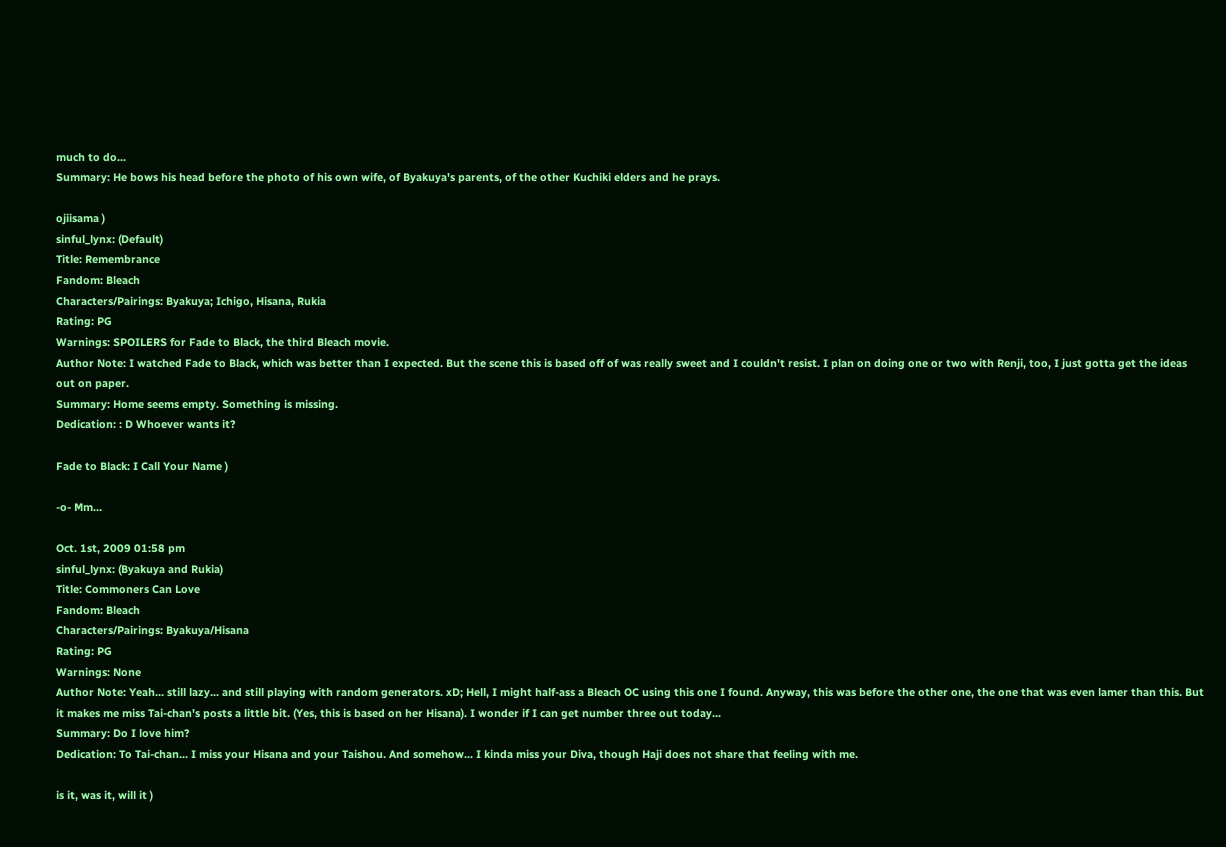much to do...
Summary: He bows his head before the photo of his own wife, of Byakuya's parents, of the other Kuchiki elders and he prays.

ojiisama )
sinful_lynx: (Default)
Title: Remembrance
Fandom: Bleach
Characters/Pairings: Byakuya; Ichigo, Hisana, Rukia
Rating: PG
Warnings: SPOILERS for Fade to Black, the third Bleach movie.
Author Note: I watched Fade to Black, which was better than I expected. But the scene this is based off of was really sweet and I couldn't resist. I plan on doing one or two with Renji, too, I just gotta get the ideas out on paper.
Summary: Home seems empty. Something is missing.
Dedication: : D Whoever wants it?

Fade to Black: I Call Your Name )

-o- Mm...

Oct. 1st, 2009 01:58 pm
sinful_lynx: (Byakuya and Rukia)
Title: Commoners Can Love
Fandom: Bleach
Characters/Pairings: Byakuya/Hisana
Rating: PG
Warnings: None
Author Note: Yeah... still lazy... and still playing with random generators. xD; Hell, I might half-ass a Bleach OC using this one I found. Anyway, this was before the other one, the one that was even lamer than this. But it makes me miss Tai-chan's posts a little bit. (Yes, this is based on her Hisana). I wonder if I can get number three out today...
Summary: Do I love him?
Dedication: To Tai-chan... I miss your Hisana and your Taishou. And somehow... I kinda miss your Diva, though Haji does not share that feeling with me.

is it, was it, will it )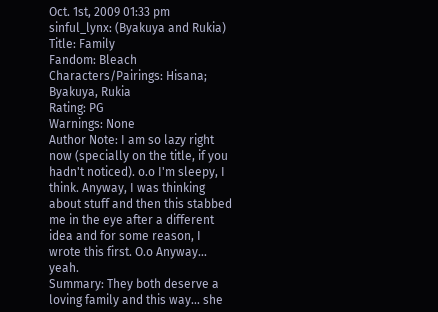Oct. 1st, 2009 01:33 pm
sinful_lynx: (Byakuya and Rukia)
Title: Family
Fandom: Bleach
Characters/Pairings: Hisana; Byakuya, Rukia
Rating: PG
Warnings: None
Author Note: I am so lazy right now (specially on the title, if you hadn't noticed). o.o I'm sleepy, I think. Anyway, I was thinking about stuff and then this stabbed me in the eye after a different idea and for some reason, I wrote this first. O.o Anyway... yeah.
Summary: They both deserve a loving family and this way... she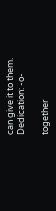can give it to them.
Dedication: -o-

together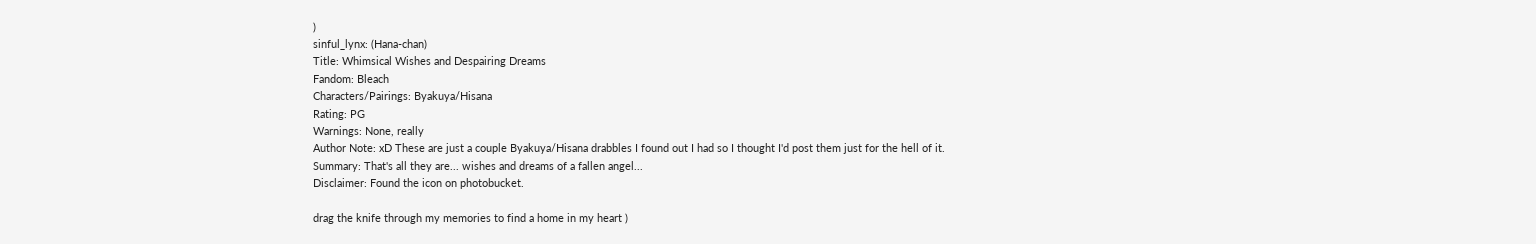)
sinful_lynx: (Hana-chan)
Title: Whimsical Wishes and Despairing Dreams
Fandom: Bleach
Characters/Pairings: Byakuya/Hisana
Rating: PG
Warnings: None, really
Author Note: xD These are just a couple Byakuya/Hisana drabbles I found out I had so I thought I'd post them just for the hell of it.
Summary: That's all they are... wishes and dreams of a fallen angel...
Disclaimer: Found the icon on photobucket.

drag the knife through my memories to find a home in my heart )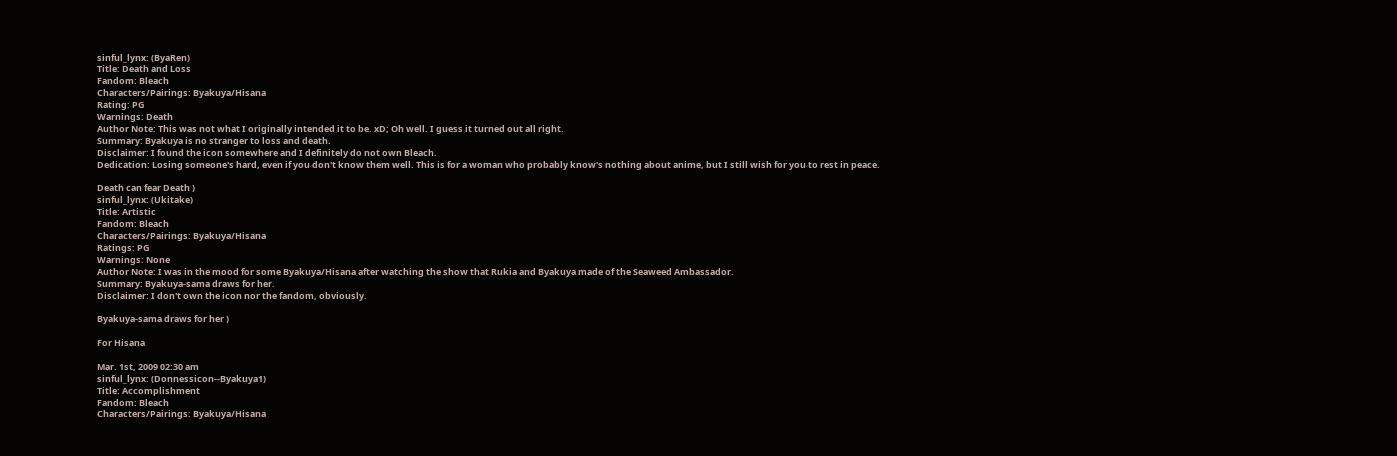sinful_lynx: (ByaRen)
Title: Death and Loss
Fandom: Bleach
Characters/Pairings: Byakuya/Hisana
Rating: PG
Warnings: Death
Author Note: This was not what I originally intended it to be. xD; Oh well. I guess it turned out all right.
Summary: Byakuya is no stranger to loss and death.
Disclaimer: I found the icon somewhere and I definitely do not own Bleach.
Dedication: Losing someone's hard, even if you don't know them well. This is for a woman who probably know's nothing about anime, but I still wish for you to rest in peace.

Death can fear Death )
sinful_lynx: (Ukitake)
Title: Artistic
Fandom: Bleach
Characters/Pairings: Byakuya/Hisana
Ratings: PG
Warnings: None
Author Note: I was in the mood for some Byakuya/Hisana after watching the show that Rukia and Byakuya made of the Seaweed Ambassador.
Summary: Byakuya-sama draws for her.
Disclaimer: I don't own the icon nor the fandom, obviously.

Byakuya-sama draws for her )

For Hisana

Mar. 1st, 2009 02:30 am
sinful_lynx: (Donnessicon--Byakuya1)
Title: Accomplishment
Fandom: Bleach
Characters/Pairings: Byakuya/Hisana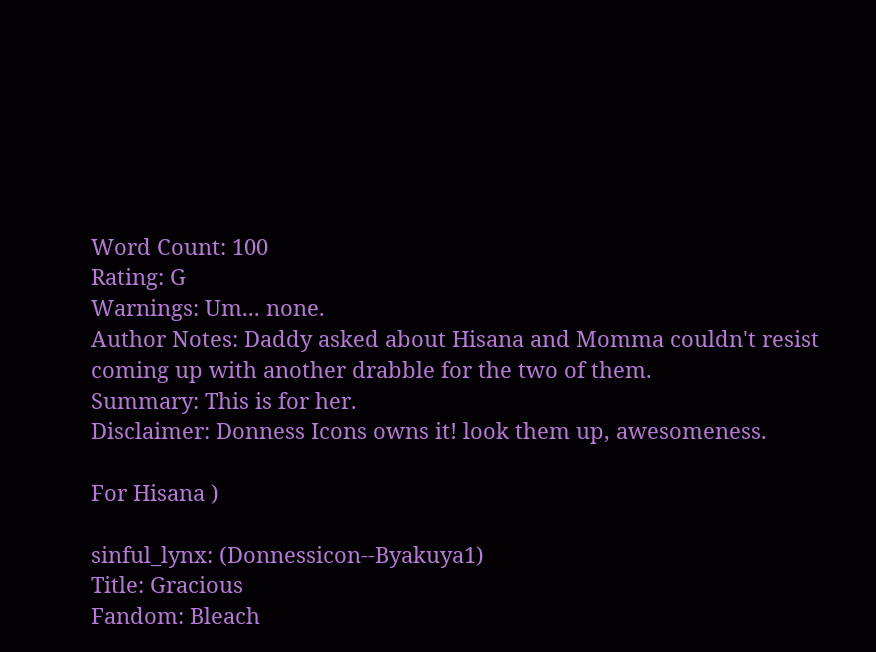Word Count: 100
Rating: G
Warnings: Um... none.
Author Notes: Daddy asked about Hisana and Momma couldn't resist coming up with another drabble for the two of them.
Summary: This is for her.
Disclaimer: Donness Icons owns it! look them up, awesomeness.

For Hisana )

sinful_lynx: (Donnessicon--Byakuya1)
Title: Gracious
Fandom: Bleach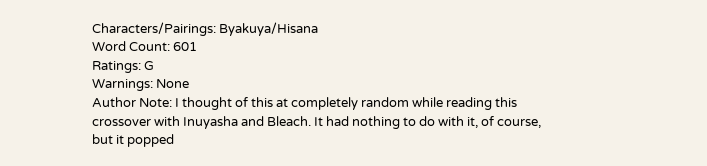Characters/Pairings: Byakuya/Hisana
Word Count: 601
Ratings: G
Warnings: None
Author Note: I thought of this at completely random while reading this crossover with Inuyasha and Bleach. It had nothing to do with it, of course, but it popped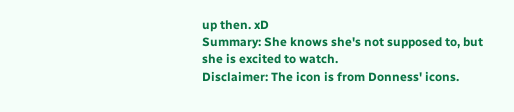up then. xD
Summary: She knows she's not supposed to, but she is excited to watch.
Disclaimer: The icon is from Donness' icons.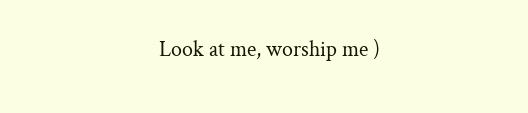Look at me, worship me )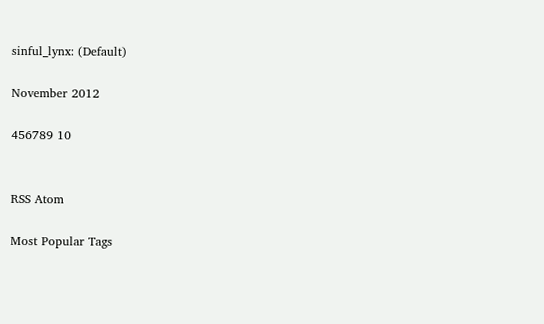sinful_lynx: (Default)

November 2012

456789 10


RSS Atom

Most Popular Tags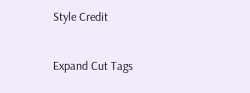Style Credit

Expand Cut Tags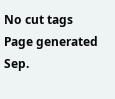No cut tags
Page generated Sep.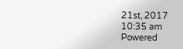21st, 2017 10:35 am
Powered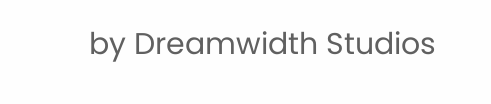by Dreamwidth Studios